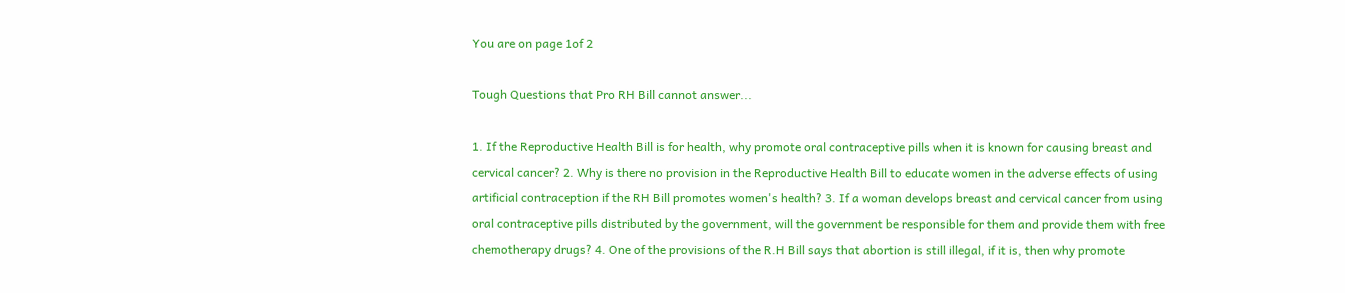You are on page 1of 2

Tough Questions that Pro RH Bill cannot answer...

1. If the Reproductive Health Bill is for health, why promote oral contraceptive pills when it is known for causing breast and cervical cancer? 2. Why is there no provision in the Reproductive Health Bill to educate women in the adverse effects of using artificial contraception if the RH Bill promotes women's health? 3. If a woman develops breast and cervical cancer from using oral contraceptive pills distributed by the government, will the government be responsible for them and provide them with free chemotherapy drugs? 4. One of the provisions of the R.H Bill says that abortion is still illegal, if it is, then why promote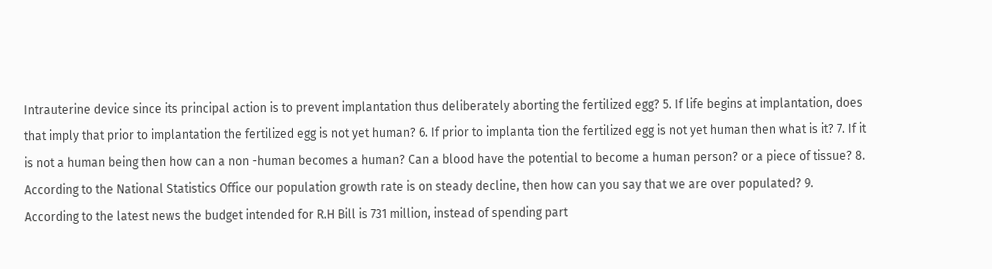Intrauterine device since its principal action is to prevent implantation thus deliberately aborting the fertilized egg? 5. If life begins at implantation, does that imply that prior to implantation the fertilized egg is not yet human? 6. If prior to implanta tion the fertilized egg is not yet human then what is it? 7. If it is not a human being then how can a non -human becomes a human? Can a blood have the potential to become a human person? or a piece of tissue? 8. According to the National Statistics Office our population growth rate is on steady decline, then how can you say that we are over populated? 9. According to the latest news the budget intended for R.H Bill is 731 million, instead of spending part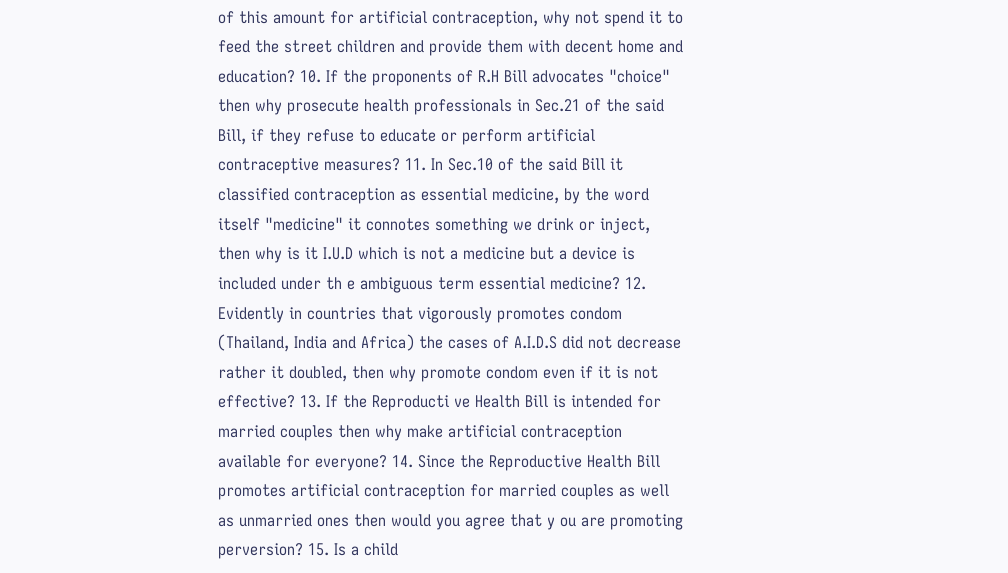of this amount for artificial contraception, why not spend it to feed the street children and provide them with decent home and education? 10. If the proponents of R.H Bill advocates "choice" then why prosecute health professionals in Sec.21 of the said Bill, if they refuse to educate or perform artificial contraceptive measures? 11. In Sec.10 of the said Bill it classified contraception as essential medicine, by the word itself "medicine" it connotes something we drink or inject, then why is it I.U.D which is not a medicine but a device is included under th e ambiguous term essential medicine? 12. Evidently in countries that vigorously promotes condom (Thailand, India and Africa) the cases of A.I.D.S did not decrease rather it doubled, then why promote condom even if it is not effective? 13. If the Reproducti ve Health Bill is intended for married couples then why make artificial contraception available for everyone? 14. Since the Reproductive Health Bill promotes artificial contraception for married couples as well as unmarried ones then would you agree that y ou are promoting perversion? 15. Is a child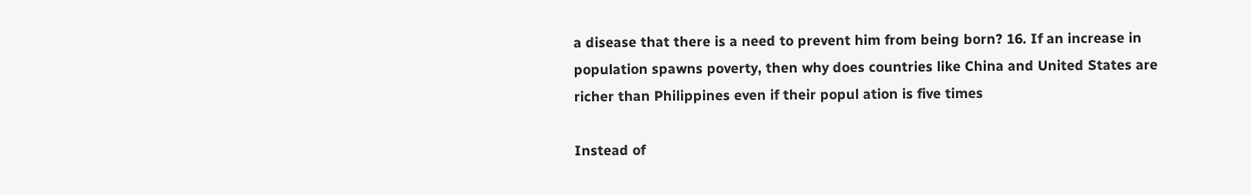a disease that there is a need to prevent him from being born? 16. If an increase in population spawns poverty, then why does countries like China and United States are richer than Philippines even if their popul ation is five times

Instead of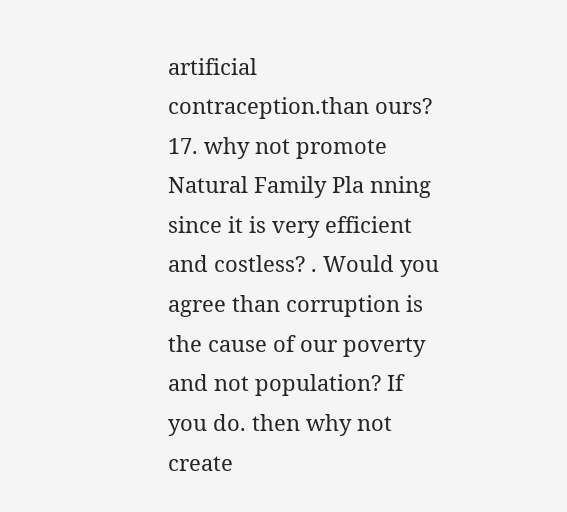artificial contraception.than ours? 17. why not promote Natural Family Pla nning since it is very efficient and costless? . Would you agree than corruption is the cause of our poverty and not population? If you do. then why not create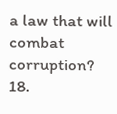a law that will combat corruption? 18.